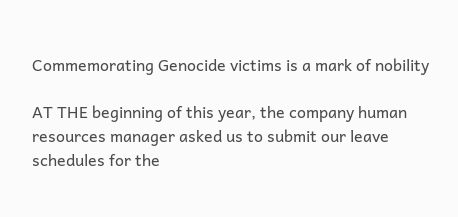Commemorating Genocide victims is a mark of nobility

AT THE beginning of this year, the company human resources manager asked us to submit our leave schedules for the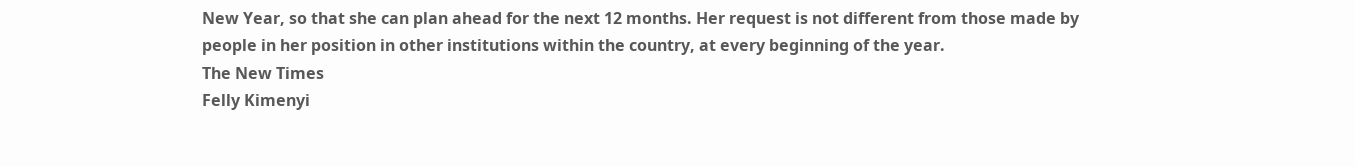New Year, so that she can plan ahead for the next 12 months. Her request is not different from those made by people in her position in other institutions within the country, at every beginning of the year.
The New Times
Felly Kimenyi